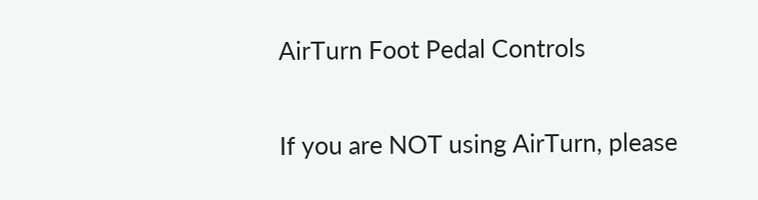AirTurn Foot Pedal Controls

If you are NOT using AirTurn, please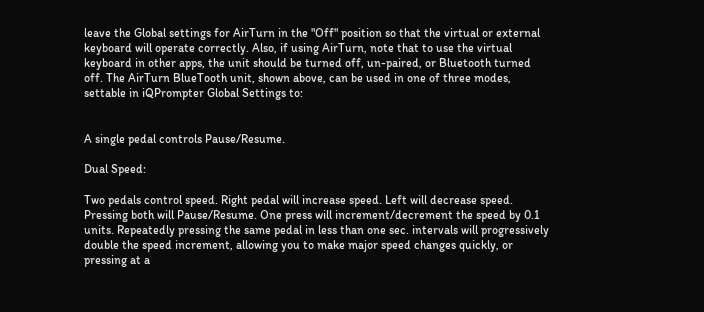leave the Global settings for AirTurn in the "Off" position so that the virtual or external keyboard will operate correctly. Also, if using AirTurn, note that to use the virtual keyboard in other apps, the unit should be turned off, un-paired, or Bluetooth turned off. The AirTurn BlueTooth unit, shown above, can be used in one of three modes, settable in iQPrompter Global Settings to:


A single pedal controls Pause/Resume.

Dual Speed:

Two pedals control speed. Right pedal will increase speed. Left will decrease speed. Pressing both will Pause/Resume. One press will increment/decrement the speed by 0.1 units. Repeatedly pressing the same pedal in less than one sec. intervals will progressively double the speed increment, allowing you to make major speed changes quickly, or pressing at a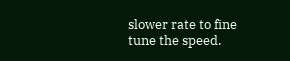slower rate to fine tune the speed.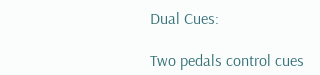Dual Cues:

Two pedals control cues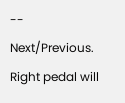-- Next/Previous. Right pedal will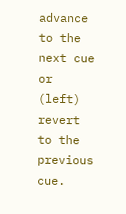advance to the next cue or (left) revert to the previous cue.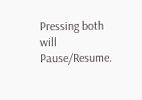Pressing both will Pause/Resume.